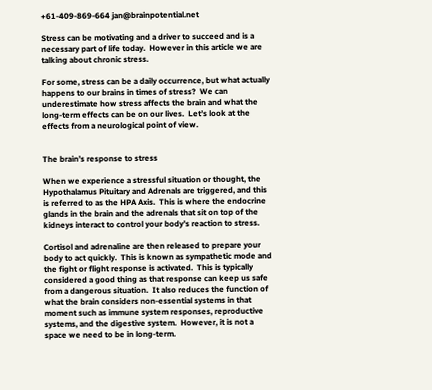+61-409-869-664 jan@brainpotential.net

Stress can be motivating and a driver to succeed and is a necessary part of life today.  However in this article we are talking about chronic stress.

For some, stress can be a daily occurrence, but what actually happens to our brains in times of stress?  We can underestimate how stress affects the brain and what the long-term effects can be on our lives.  Let’s look at the effects from a neurological point of view.


The brain’s response to stress

When we experience a stressful situation or thought, the Hypothalamus Pituitary and Adrenals are triggered, and this is referred to as the HPA Axis.  This is where the endocrine glands in the brain and the adrenals that sit on top of the kidneys interact to control your body’s reaction to stress.

Cortisol and adrenaline are then released to prepare your body to act quickly.  This is known as sympathetic mode and the fight or flight response is activated.  This is typically considered a good thing as that response can keep us safe from a dangerous situation.  It also reduces the function of what the brain considers non-essential systems in that moment such as immune system responses, reproductive systems, and the digestive system.  However, it is not a space we need to be in long-term.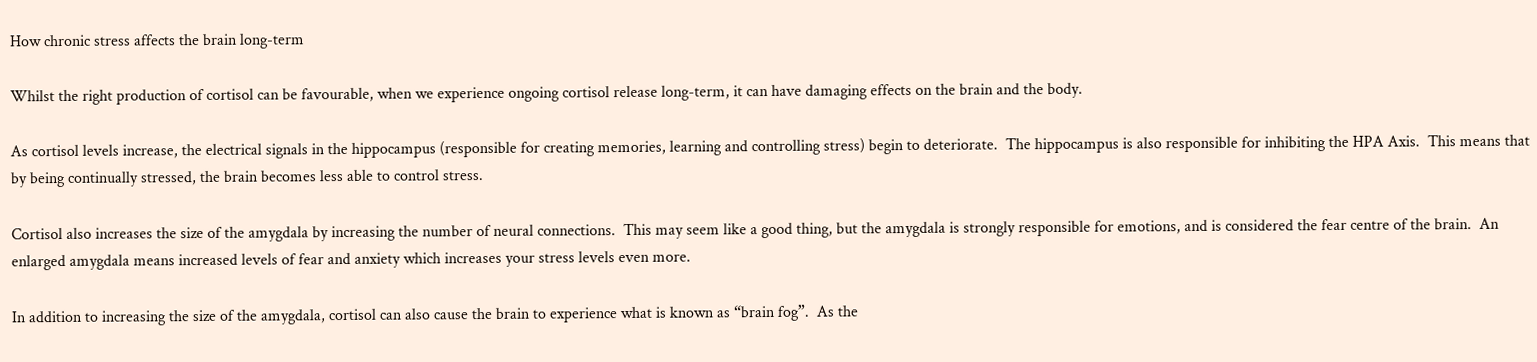How chronic stress affects the brain long-term

Whilst the right production of cortisol can be favourable, when we experience ongoing cortisol release long-term, it can have damaging effects on the brain and the body.

As cortisol levels increase, the electrical signals in the hippocampus (responsible for creating memories, learning and controlling stress) begin to deteriorate.  The hippocampus is also responsible for inhibiting the HPA Axis.  This means that by being continually stressed, the brain becomes less able to control stress.

Cortisol also increases the size of the amygdala by increasing the number of neural connections.  This may seem like a good thing, but the amygdala is strongly responsible for emotions, and is considered the fear centre of the brain.  An enlarged amygdala means increased levels of fear and anxiety which increases your stress levels even more.

In addition to increasing the size of the amygdala, cortisol can also cause the brain to experience what is known as “brain fog”.  As the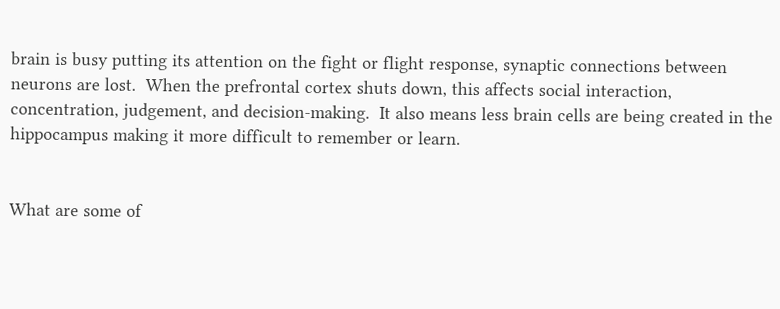brain is busy putting its attention on the fight or flight response, synaptic connections between neurons are lost.  When the prefrontal cortex shuts down, this affects social interaction, concentration, judgement, and decision-making.  It also means less brain cells are being created in the hippocampus making it more difficult to remember or learn.


What are some of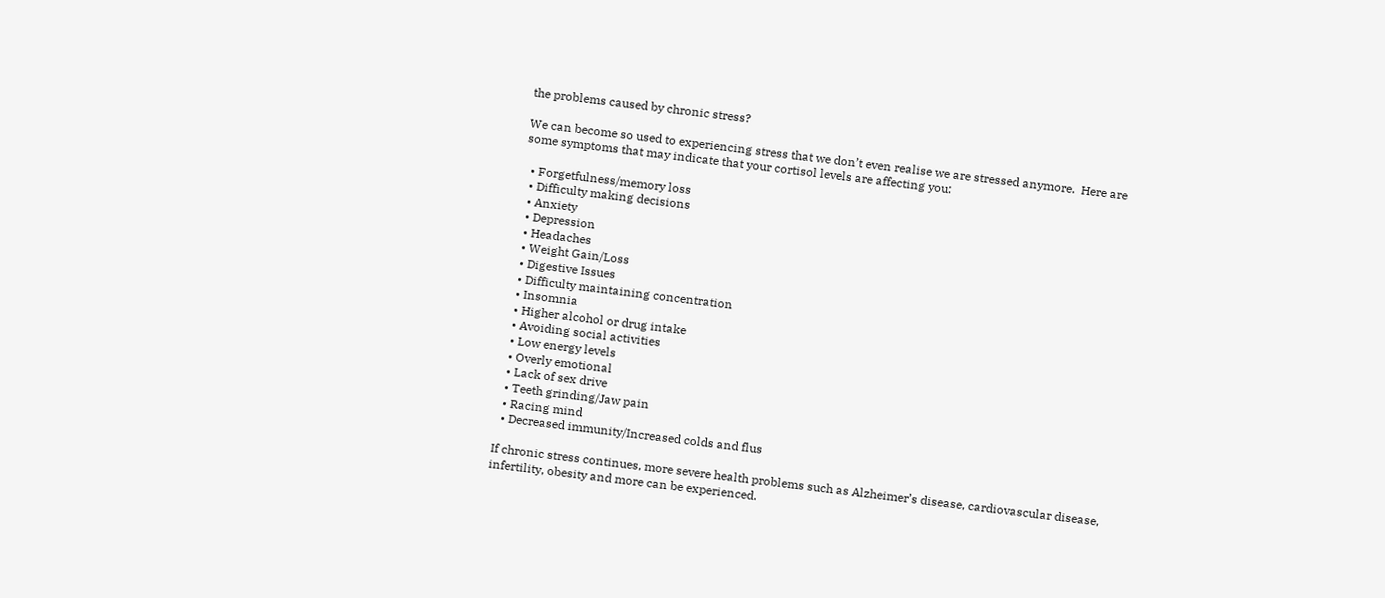the problems caused by chronic stress?

We can become so used to experiencing stress that we don’t even realise we are stressed anymore.  Here are some symptoms that may indicate that your cortisol levels are affecting you:

  • Forgetfulness/memory loss
  • Difficulty making decisions
  • Anxiety
  • Depression
  • Headaches
  • Weight Gain/Loss
  • Digestive Issues
  • Difficulty maintaining concentration
  • Insomnia
  • Higher alcohol or drug intake
  • Avoiding social activities
  • Low energy levels
  • Overly emotional
  • Lack of sex drive
  • Teeth grinding/Jaw pain
  • Racing mind
  • Decreased immunity/Increased colds and flus

If chronic stress continues, more severe health problems such as Alzheimer’s disease, cardiovascular disease, infertility, obesity and more can be experienced.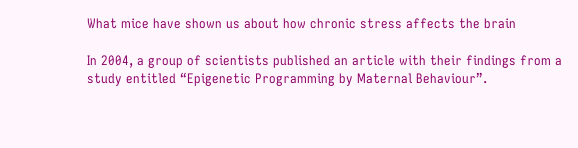What mice have shown us about how chronic stress affects the brain

In 2004, a group of scientists published an article with their findings from a study entitled “Epigenetic Programming by Maternal Behaviour”.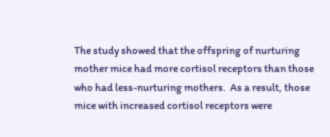The study showed that the offspring of nurturing mother mice had more cortisol receptors than those who had less-nurturing mothers.  As a result, those mice with increased cortisol receptors were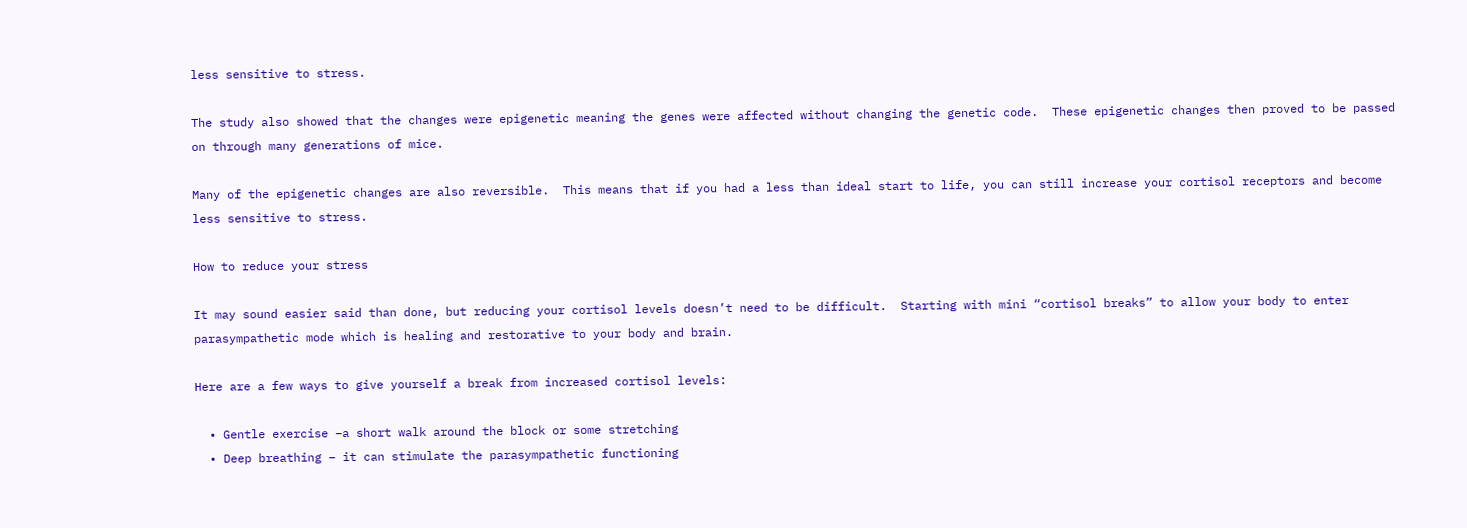less sensitive to stress.

The study also showed that the changes were epigenetic meaning the genes were affected without changing the genetic code.  These epigenetic changes then proved to be passed on through many generations of mice.

Many of the epigenetic changes are also reversible.  This means that if you had a less than ideal start to life, you can still increase your cortisol receptors and become less sensitive to stress.

How to reduce your stress

It may sound easier said than done, but reducing your cortisol levels doesn’t need to be difficult.  Starting with mini “cortisol breaks” to allow your body to enter parasympathetic mode which is healing and restorative to your body and brain.

Here are a few ways to give yourself a break from increased cortisol levels:

  • Gentle exercise –a short walk around the block or some stretching
  • Deep breathing – it can stimulate the parasympathetic functioning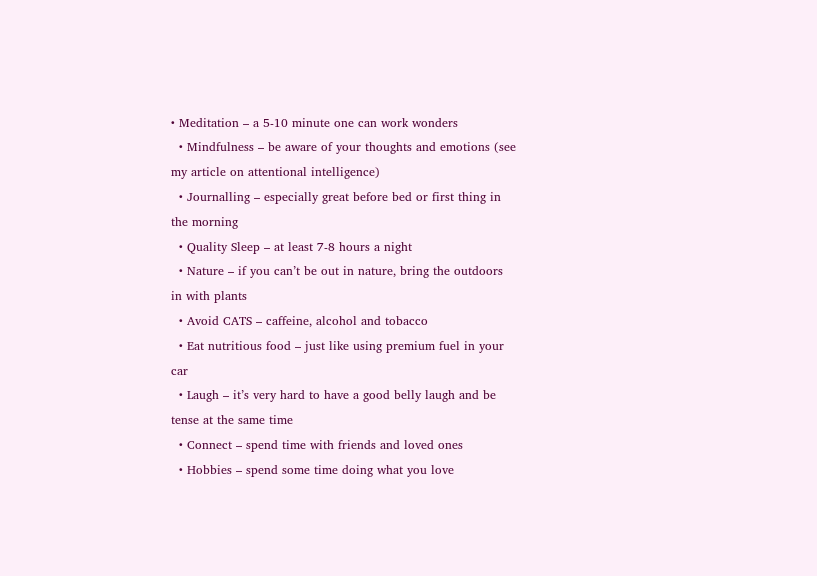• Meditation – a 5-10 minute one can work wonders
  • Mindfulness – be aware of your thoughts and emotions (see my article on attentional intelligence)
  • Journalling – especially great before bed or first thing in the morning
  • Quality Sleep – at least 7-8 hours a night
  • Nature – if you can’t be out in nature, bring the outdoors in with plants
  • Avoid CATS – caffeine, alcohol and tobacco
  • Eat nutritious food – just like using premium fuel in your car
  • Laugh – it’s very hard to have a good belly laugh and be tense at the same time
  • Connect – spend time with friends and loved ones
  • Hobbies – spend some time doing what you love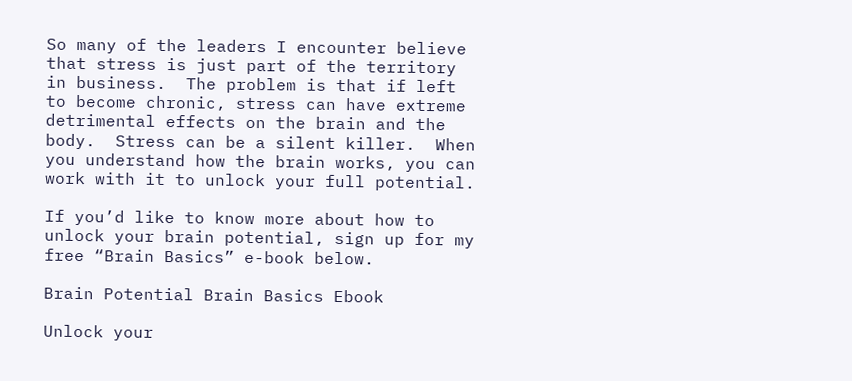So many of the leaders I encounter believe that stress is just part of the territory in business.  The problem is that if left to become chronic, stress can have extreme detrimental effects on the brain and the body.  Stress can be a silent killer.  When you understand how the brain works, you can work with it to unlock your full potential.

If you’d like to know more about how to unlock your brain potential, sign up for my free “Brain Basics” e-book below.

Brain Potential Brain Basics Ebook

Unlock your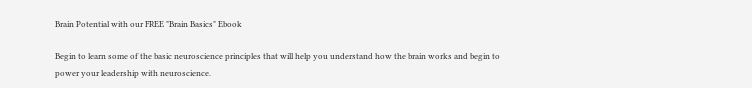Brain Potential with our FREE "Brain Basics" Ebook

Begin to learn some of the basic neuroscience principles that will help you understand how the brain works and begin to power your leadership with neuroscience.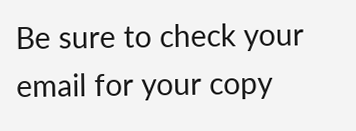Be sure to check your email for your copy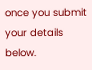once you submit your details below.